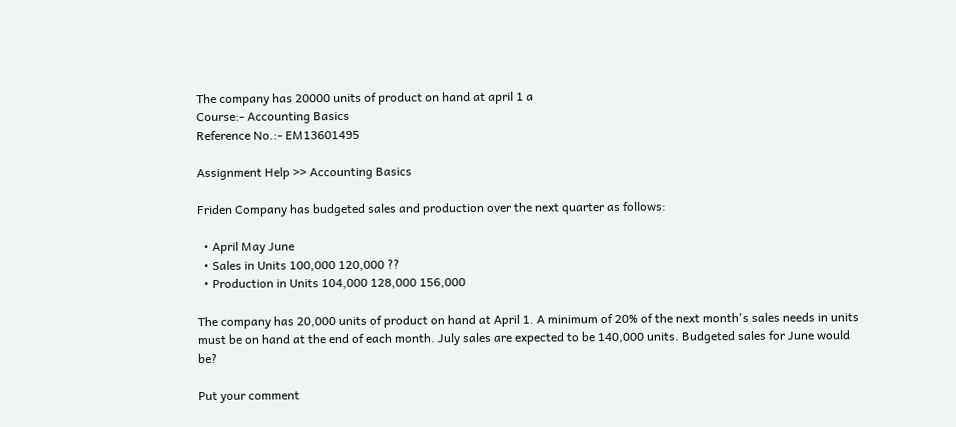The company has 20000 units of product on hand at april 1 a
Course:- Accounting Basics
Reference No.:- EM13601495

Assignment Help >> Accounting Basics

Friden Company has budgeted sales and production over the next quarter as follows:

  • April May June
  • Sales in Units 100,000 120,000 ??
  • Production in Units 104,000 128,000 156,000

The company has 20,000 units of product on hand at April 1. A minimum of 20% of the next month's sales needs in units must be on hand at the end of each month. July sales are expected to be 140,000 units. Budgeted sales for June would be?

Put your comment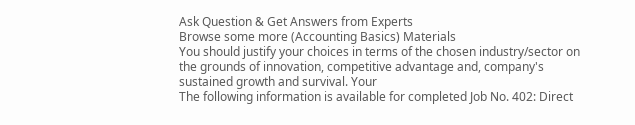Ask Question & Get Answers from Experts
Browse some more (Accounting Basics) Materials
You should justify your choices in terms of the chosen industry/sector on the grounds of innovation, competitive advantage and, company's sustained growth and survival. Your
The following information is available for completed Job No. 402: Direct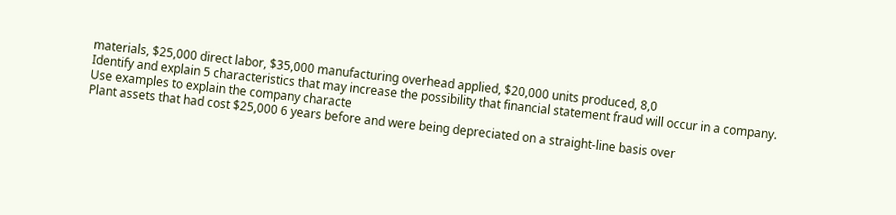materials, $25,000 direct labor, $35,000 manufacturing overhead applied, $20,000 units produced, 8,0
Identify and explain 5 characteristics that may increase the possibility that financial statement fraud will occur in a company. Use examples to explain the company characte
Plant assets that had cost $25,000 6 years before and were being depreciated on a straight-line basis over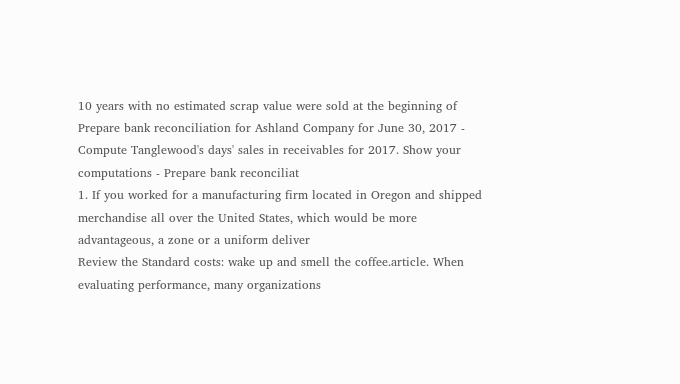10 years with no estimated scrap value were sold at the beginning of
Prepare bank reconciliation for Ashland Company for June 30, 2017 - Compute Tanglewood's days' sales in receivables for 2017. Show your computations - Prepare bank reconciliat
1. If you worked for a manufacturing firm located in Oregon and shipped merchandise all over the United States, which would be more advantageous, a zone or a uniform deliver
Review the Standard costs: wake up and smell the coffee.article. When evaluating performance, many organizations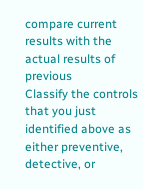compare current results with the actual results of previous
Classify the controls that you just identified above as either preventive, detective, or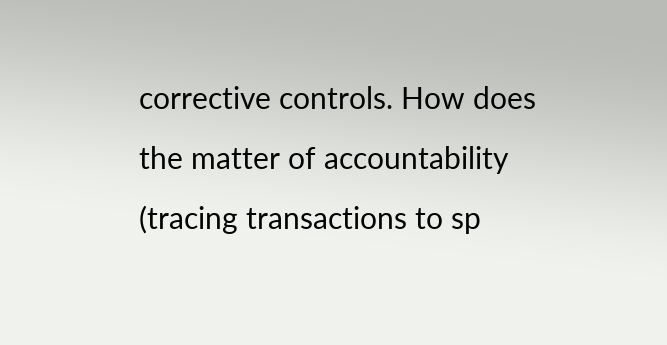corrective controls. How does the matter of accountability (tracing transactions to sp